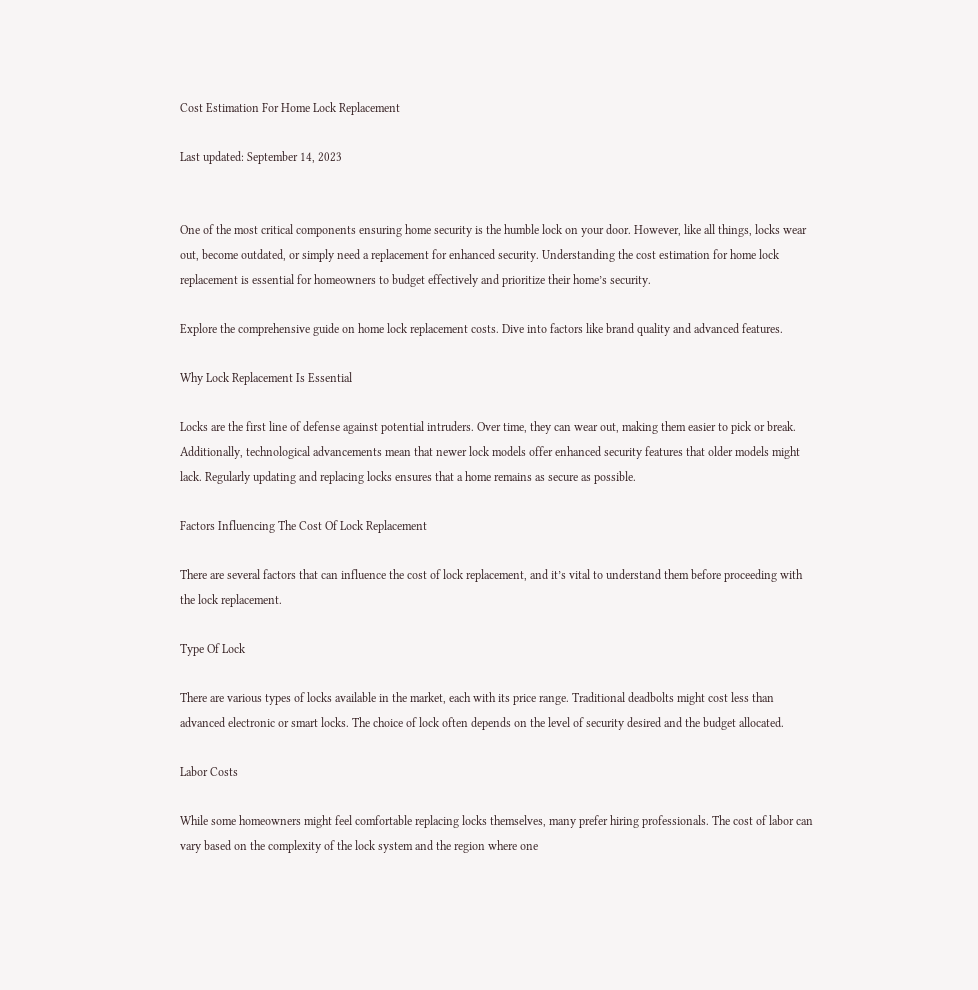Cost Estimation For Home Lock Replacement

Last updated: September 14, 2023


One of the most critical components ensuring home security is the humble lock on your door. However, like all things, locks wear out, become outdated, or simply need a replacement for enhanced security. Understanding the cost estimation for home lock replacement is essential for homeowners to budget effectively and prioritize their home’s security.

Explore the comprehensive guide on home lock replacement costs. Dive into factors like brand quality and advanced features.

Why Lock Replacement Is Essential

Locks are the first line of defense against potential intruders. Over time, they can wear out, making them easier to pick or break. Additionally, technological advancements mean that newer lock models offer enhanced security features that older models might lack. Regularly updating and replacing locks ensures that a home remains as secure as possible.

Factors Influencing The Cost Of Lock Replacement

There are several factors that can influence the cost of lock replacement, and it’s vital to understand them before proceeding with the lock replacement.

Type Of Lock

There are various types of locks available in the market, each with its price range. Traditional deadbolts might cost less than advanced electronic or smart locks. The choice of lock often depends on the level of security desired and the budget allocated.

Labor Costs

While some homeowners might feel comfortable replacing locks themselves, many prefer hiring professionals. The cost of labor can vary based on the complexity of the lock system and the region where one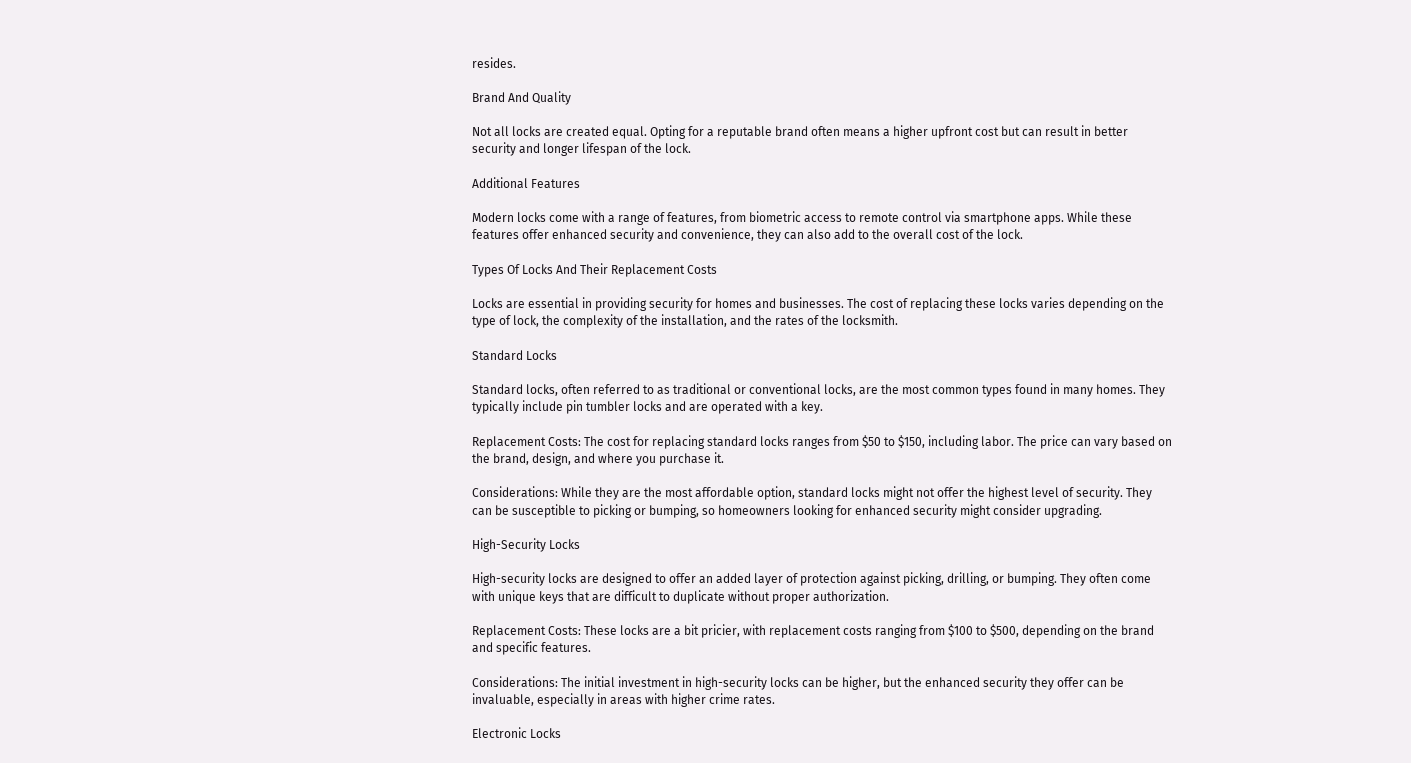resides.

Brand And Quality

Not all locks are created equal. Opting for a reputable brand often means a higher upfront cost but can result in better security and longer lifespan of the lock.

Additional Features

Modern locks come with a range of features, from biometric access to remote control via smartphone apps. While these features offer enhanced security and convenience, they can also add to the overall cost of the lock.

Types Of Locks And Their Replacement Costs

Locks are essential in providing security for homes and businesses. The cost of replacing these locks varies depending on the type of lock, the complexity of the installation, and the rates of the locksmith.

Standard Locks

Standard locks, often referred to as traditional or conventional locks, are the most common types found in many homes. They typically include pin tumbler locks and are operated with a key.

Replacement Costs: The cost for replacing standard locks ranges from $50 to $150, including labor. The price can vary based on the brand, design, and where you purchase it.

Considerations: While they are the most affordable option, standard locks might not offer the highest level of security. They can be susceptible to picking or bumping, so homeowners looking for enhanced security might consider upgrading.

High-Security Locks

High-security locks are designed to offer an added layer of protection against picking, drilling, or bumping. They often come with unique keys that are difficult to duplicate without proper authorization.

Replacement Costs: These locks are a bit pricier, with replacement costs ranging from $100 to $500, depending on the brand and specific features.

Considerations: The initial investment in high-security locks can be higher, but the enhanced security they offer can be invaluable, especially in areas with higher crime rates.

Electronic Locks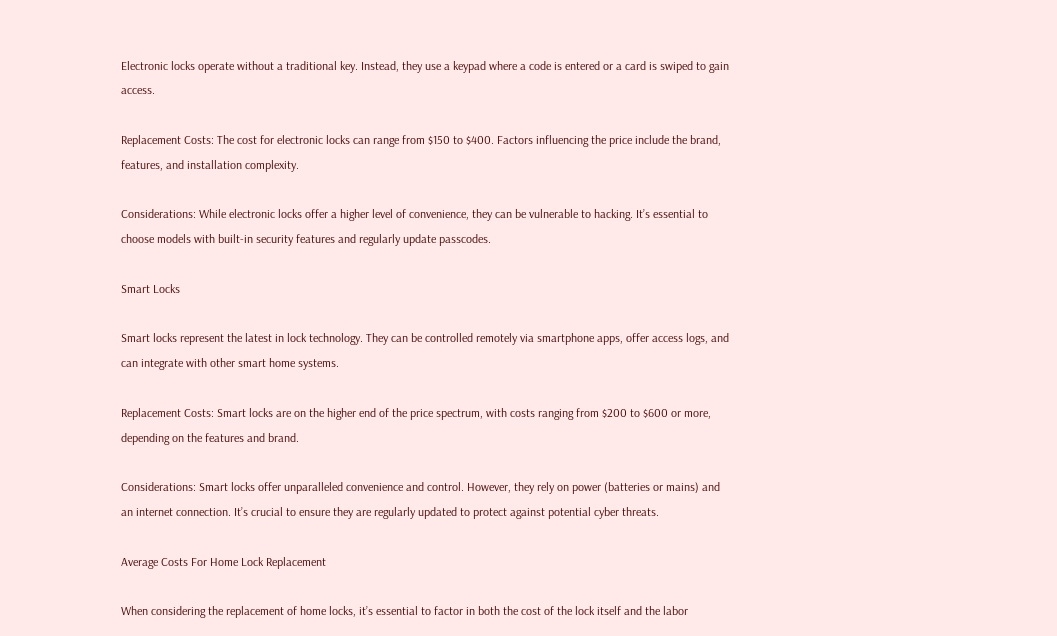Electronic locks operate without a traditional key. Instead, they use a keypad where a code is entered or a card is swiped to gain access.

Replacement Costs: The cost for electronic locks can range from $150 to $400. Factors influencing the price include the brand, features, and installation complexity.

Considerations: While electronic locks offer a higher level of convenience, they can be vulnerable to hacking. It’s essential to choose models with built-in security features and regularly update passcodes.

Smart Locks

Smart locks represent the latest in lock technology. They can be controlled remotely via smartphone apps, offer access logs, and can integrate with other smart home systems.

Replacement Costs: Smart locks are on the higher end of the price spectrum, with costs ranging from $200 to $600 or more, depending on the features and brand.

Considerations: Smart locks offer unparalleled convenience and control. However, they rely on power (batteries or mains) and an internet connection. It’s crucial to ensure they are regularly updated to protect against potential cyber threats.

Average Costs For Home Lock Replacement

When considering the replacement of home locks, it’s essential to factor in both the cost of the lock itself and the labor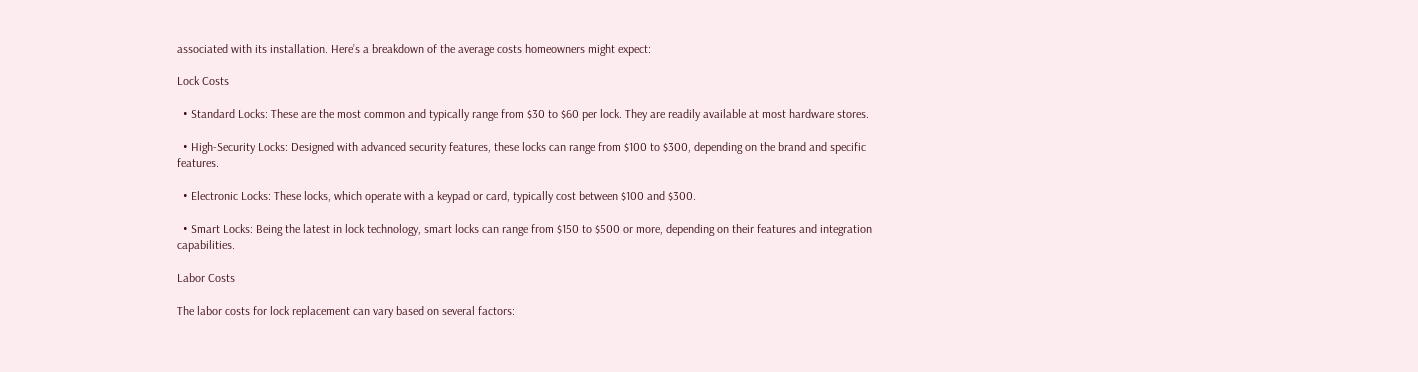associated with its installation. Here’s a breakdown of the average costs homeowners might expect:

Lock Costs

  • Standard Locks: These are the most common and typically range from $30 to $60 per lock. They are readily available at most hardware stores.

  • High-Security Locks: Designed with advanced security features, these locks can range from $100 to $300, depending on the brand and specific features.

  • Electronic Locks: These locks, which operate with a keypad or card, typically cost between $100 and $300.

  • Smart Locks: Being the latest in lock technology, smart locks can range from $150 to $500 or more, depending on their features and integration capabilities.

Labor Costs

The labor costs for lock replacement can vary based on several factors: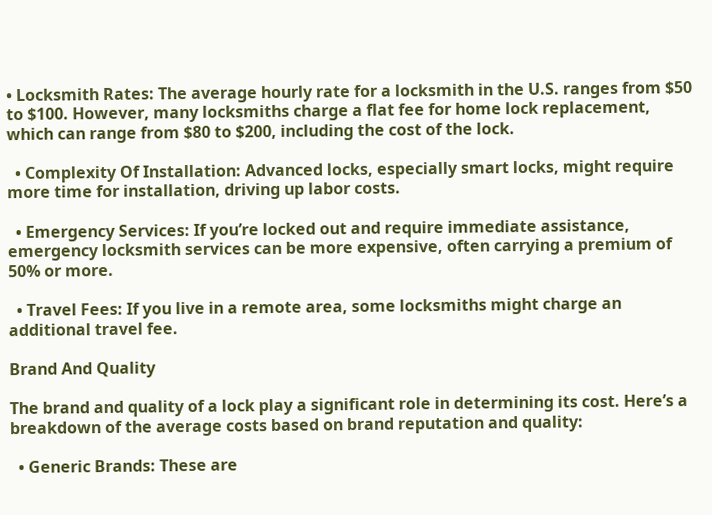• Locksmith Rates: The average hourly rate for a locksmith in the U.S. ranges from $50 to $100. However, many locksmiths charge a flat fee for home lock replacement, which can range from $80 to $200, including the cost of the lock.

  • Complexity Of Installation: Advanced locks, especially smart locks, might require more time for installation, driving up labor costs.

  • Emergency Services: If you’re locked out and require immediate assistance, emergency locksmith services can be more expensive, often carrying a premium of 50% or more.

  • Travel Fees: If you live in a remote area, some locksmiths might charge an additional travel fee.

Brand And Quality

The brand and quality of a lock play a significant role in determining its cost. Here’s a breakdown of the average costs based on brand reputation and quality:

  • Generic Brands: These are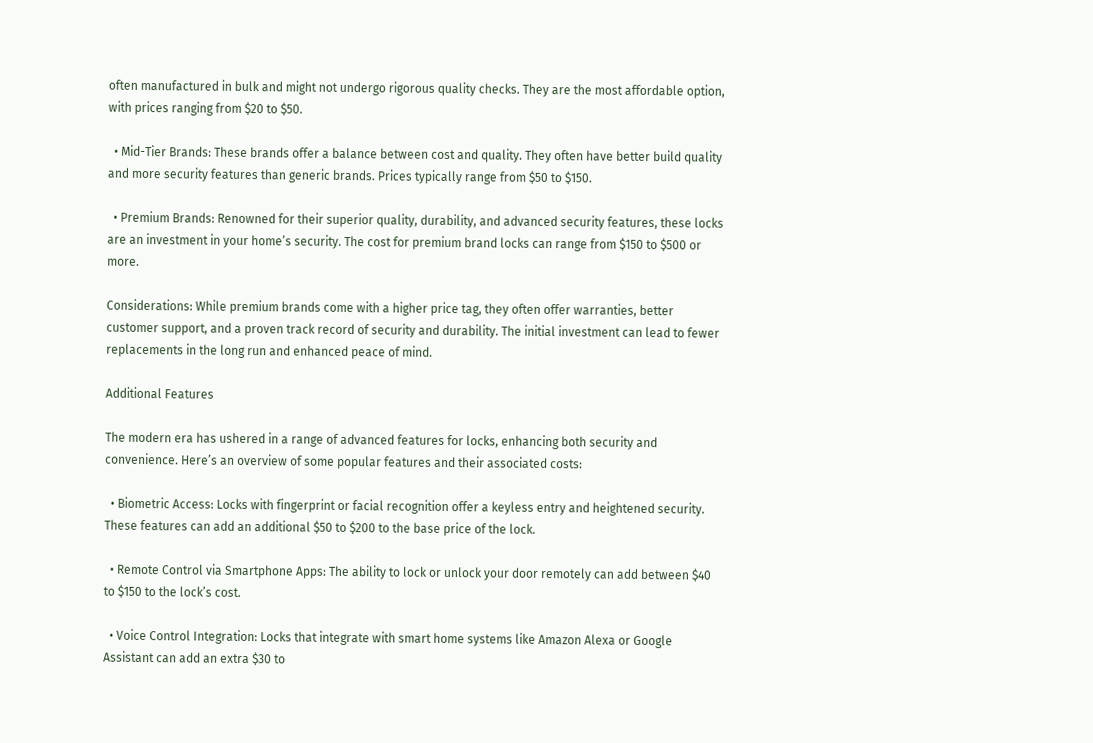often manufactured in bulk and might not undergo rigorous quality checks. They are the most affordable option, with prices ranging from $20 to $50.

  • Mid-Tier Brands: These brands offer a balance between cost and quality. They often have better build quality and more security features than generic brands. Prices typically range from $50 to $150.

  • Premium Brands: Renowned for their superior quality, durability, and advanced security features, these locks are an investment in your home’s security. The cost for premium brand locks can range from $150 to $500 or more.

Considerations: While premium brands come with a higher price tag, they often offer warranties, better customer support, and a proven track record of security and durability. The initial investment can lead to fewer replacements in the long run and enhanced peace of mind.

Additional Features

The modern era has ushered in a range of advanced features for locks, enhancing both security and convenience. Here’s an overview of some popular features and their associated costs:

  • Biometric Access: Locks with fingerprint or facial recognition offer a keyless entry and heightened security. These features can add an additional $50 to $200 to the base price of the lock.

  • Remote Control via Smartphone Apps: The ability to lock or unlock your door remotely can add between $40 to $150 to the lock’s cost.

  • Voice Control Integration: Locks that integrate with smart home systems like Amazon Alexa or Google Assistant can add an extra $30 to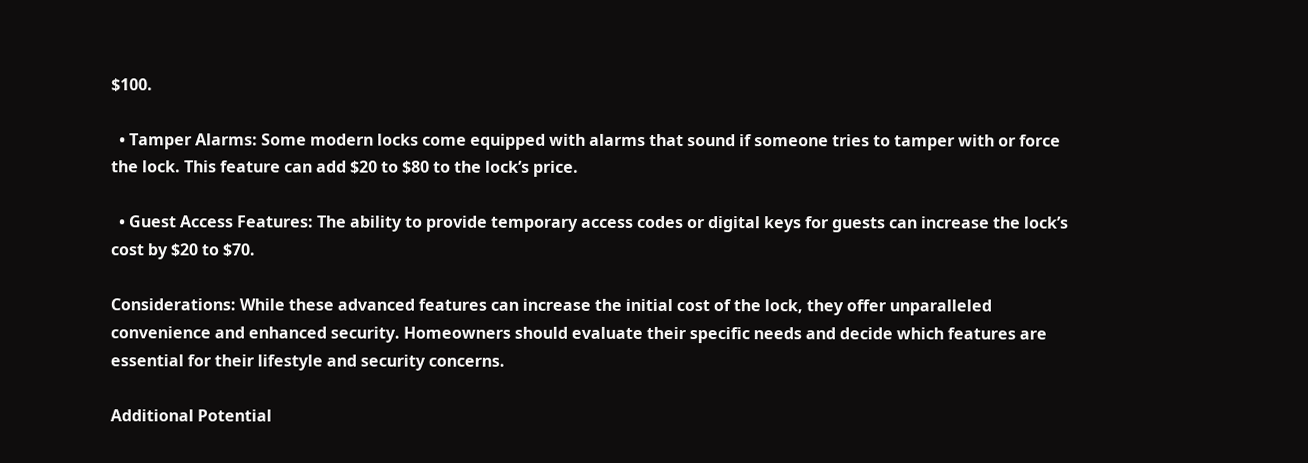$100.

  • Tamper Alarms: Some modern locks come equipped with alarms that sound if someone tries to tamper with or force the lock. This feature can add $20 to $80 to the lock’s price.

  • Guest Access Features: The ability to provide temporary access codes or digital keys for guests can increase the lock’s cost by $20 to $70.

Considerations: While these advanced features can increase the initial cost of the lock, they offer unparalleled convenience and enhanced security. Homeowners should evaluate their specific needs and decide which features are essential for their lifestyle and security concerns.

Additional Potential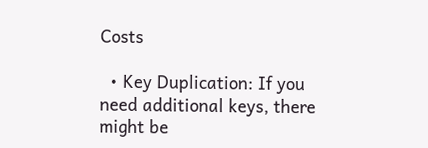Costs

  • Key Duplication: If you need additional keys, there might be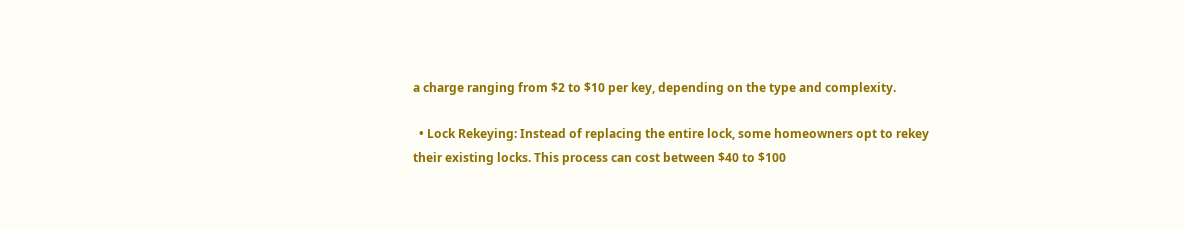a charge ranging from $2 to $10 per key, depending on the type and complexity.

  • Lock Rekeying: Instead of replacing the entire lock, some homeowners opt to rekey their existing locks. This process can cost between $40 to $100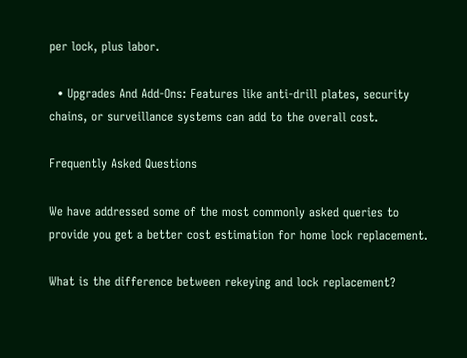per lock, plus labor.

  • Upgrades And Add-Ons: Features like anti-drill plates, security chains, or surveillance systems can add to the overall cost.

Frequently Asked Questions

We have addressed some of the most commonly asked queries to provide you get a better cost estimation for home lock replacement.

What is the difference between rekeying and lock replacement?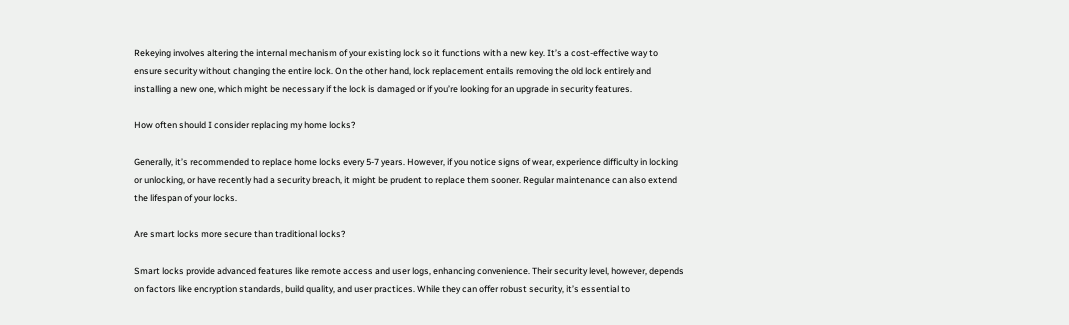Rekeying involves altering the internal mechanism of your existing lock so it functions with a new key. It’s a cost-effective way to ensure security without changing the entire lock. On the other hand, lock replacement entails removing the old lock entirely and installing a new one, which might be necessary if the lock is damaged or if you’re looking for an upgrade in security features.

How often should I consider replacing my home locks?

Generally, it’s recommended to replace home locks every 5-7 years. However, if you notice signs of wear, experience difficulty in locking or unlocking, or have recently had a security breach, it might be prudent to replace them sooner. Regular maintenance can also extend the lifespan of your locks.

Are smart locks more secure than traditional locks?

Smart locks provide advanced features like remote access and user logs, enhancing convenience. Their security level, however, depends on factors like encryption standards, build quality, and user practices. While they can offer robust security, it’s essential to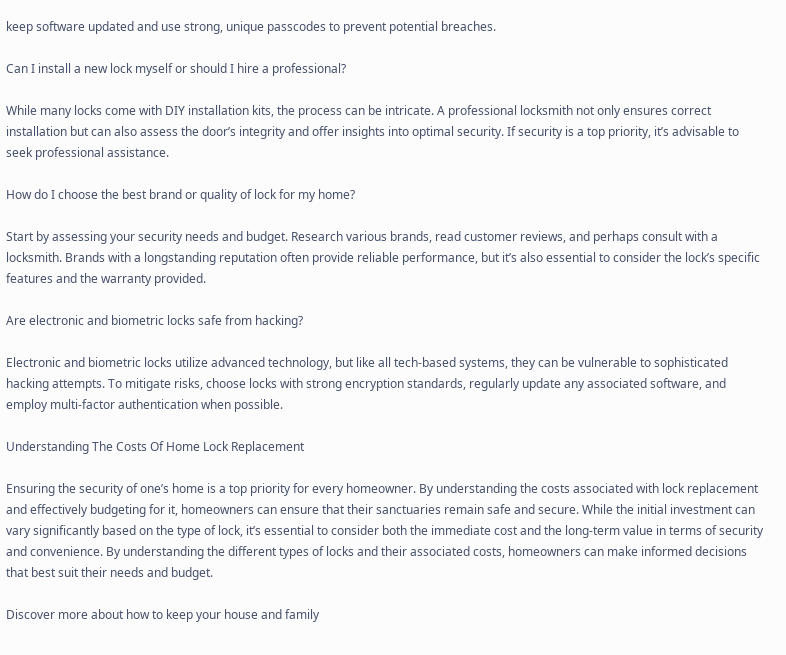keep software updated and use strong, unique passcodes to prevent potential breaches.

Can I install a new lock myself or should I hire a professional?

While many locks come with DIY installation kits, the process can be intricate. A professional locksmith not only ensures correct installation but can also assess the door’s integrity and offer insights into optimal security. If security is a top priority, it’s advisable to seek professional assistance.

How do I choose the best brand or quality of lock for my home?

Start by assessing your security needs and budget. Research various brands, read customer reviews, and perhaps consult with a locksmith. Brands with a longstanding reputation often provide reliable performance, but it’s also essential to consider the lock’s specific features and the warranty provided.

Are electronic and biometric locks safe from hacking?

Electronic and biometric locks utilize advanced technology, but like all tech-based systems, they can be vulnerable to sophisticated hacking attempts. To mitigate risks, choose locks with strong encryption standards, regularly update any associated software, and employ multi-factor authentication when possible.

Understanding The Costs Of Home Lock Replacement

Ensuring the security of one’s home is a top priority for every homeowner. By understanding the costs associated with lock replacement and effectively budgeting for it, homeowners can ensure that their sanctuaries remain safe and secure. While the initial investment can vary significantly based on the type of lock, it’s essential to consider both the immediate cost and the long-term value in terms of security and convenience. By understanding the different types of locks and their associated costs, homeowners can make informed decisions that best suit their needs and budget.

Discover more about how to keep your house and family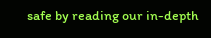safe by reading our in-depth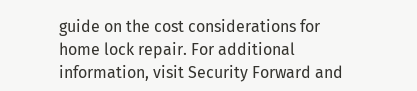guide on the cost considerations for home lock repair. For additional information, visit Security Forward and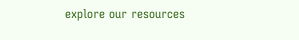explore our resources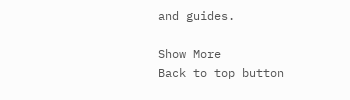and guides.

Show More
Back to top button